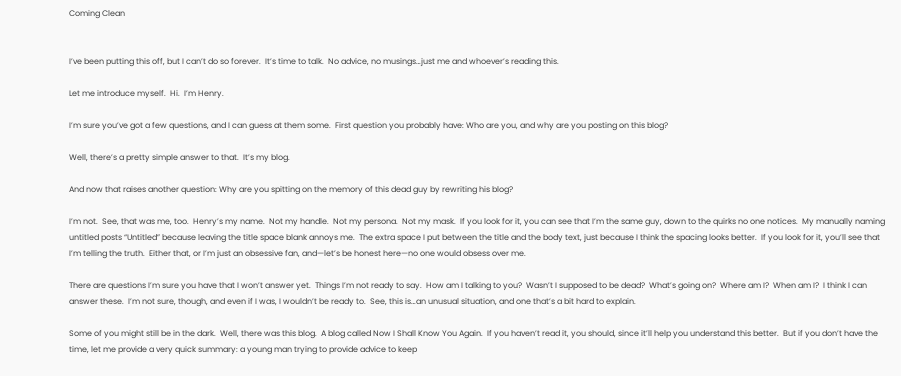Coming Clean


I’ve been putting this off, but I can’t do so forever.  It’s time to talk.  No advice, no musings…just me and whoever’s reading this.

Let me introduce myself.  Hi.  I’m Henry.

I’m sure you’ve got a few questions, and I can guess at them some.  First question you probably have: Who are you, and why are you posting on this blog?

Well, there’s a pretty simple answer to that.  It’s my blog.

And now that raises another question: Why are you spitting on the memory of this dead guy by rewriting his blog?

I’m not.  See, that was me, too.  Henry’s my name.  Not my handle.  Not my persona.  Not my mask.  If you look for it, you can see that I’m the same guy, down to the quirks no one notices.  My manually naming untitled posts “Untitled” because leaving the title space blank annoys me.  The extra space I put between the title and the body text, just because I think the spacing looks better.  If you look for it, you’ll see that I’m telling the truth.  Either that, or I’m just an obsessive fan, and—let’s be honest here—no one would obsess over me.

There are questions I’m sure you have that I won’t answer yet.  Things I’m not ready to say.  How am I talking to you?  Wasn’t I supposed to be dead?  What’s going on?  Where am I?  When am I?  I think I can answer these.  I’m not sure, though, and even if I was, I wouldn’t be ready to.  See, this is…an unusual situation, and one that’s a bit hard to explain.

Some of you might still be in the dark.  Well, there was this blog.  A blog called Now I Shall Know You Again.  If you haven’t read it, you should, since it’ll help you understand this better.  But if you don’t have the time, let me provide a very quick summary: a young man trying to provide advice to keep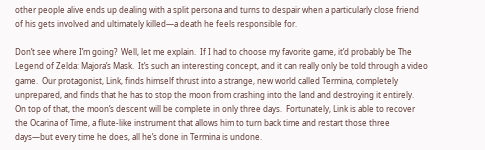other people alive ends up dealing with a split persona and turns to despair when a particularly close friend of his gets involved and ultimately killed—a death he feels responsible for.

Don’t see where I’m going?  Well, let me explain.  If I had to choose my favorite game, it’d probably be The Legend of Zelda: Majora’s Mask.  It’s such an interesting concept, and it can really only be told through a video game.  Our protagonist, Link, finds himself thrust into a strange, new world called Termina, completely unprepared, and finds that he has to stop the moon from crashing into the land and destroying it entirely.  On top of that, the moon’s descent will be complete in only three days.  Fortunately, Link is able to recover the Ocarina of Time, a flute-like instrument that allows him to turn back time and restart those three days—but every time he does, all he’s done in Termina is undone.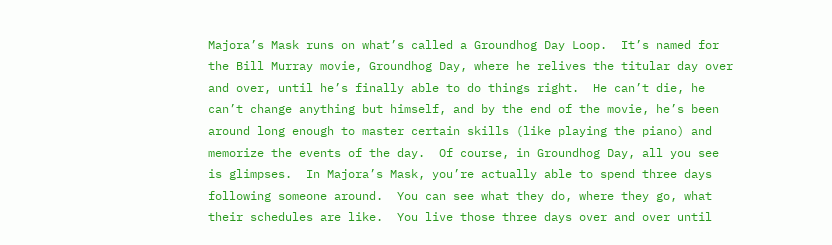Majora’s Mask runs on what’s called a Groundhog Day Loop.  It’s named for the Bill Murray movie, Groundhog Day, where he relives the titular day over and over, until he’s finally able to do things right.  He can’t die, he can’t change anything but himself, and by the end of the movie, he’s been around long enough to master certain skills (like playing the piano) and memorize the events of the day.  Of course, in Groundhog Day, all you see is glimpses.  In Majora’s Mask, you’re actually able to spend three days following someone around.  You can see what they do, where they go, what their schedules are like.  You live those three days over and over until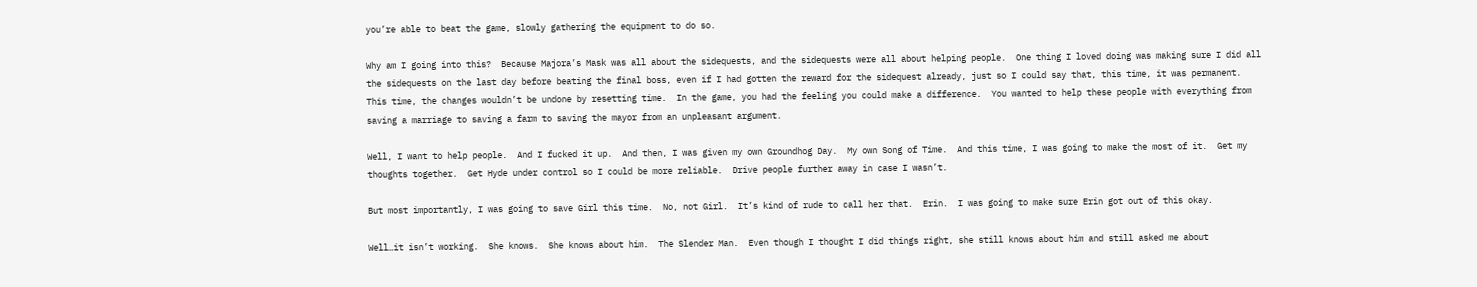you’re able to beat the game, slowly gathering the equipment to do so.

Why am I going into this?  Because Majora’s Mask was all about the sidequests, and the sidequests were all about helping people.  One thing I loved doing was making sure I did all the sidequests on the last day before beating the final boss, even if I had gotten the reward for the sidequest already, just so I could say that, this time, it was permanent.  This time, the changes wouldn’t be undone by resetting time.  In the game, you had the feeling you could make a difference.  You wanted to help these people with everything from saving a marriage to saving a farm to saving the mayor from an unpleasant argument.

Well, I want to help people.  And I fucked it up.  And then, I was given my own Groundhog Day.  My own Song of Time.  And this time, I was going to make the most of it.  Get my thoughts together.  Get Hyde under control so I could be more reliable.  Drive people further away in case I wasn’t.

But most importantly, I was going to save Girl this time.  No, not Girl.  It’s kind of rude to call her that.  Erin.  I was going to make sure Erin got out of this okay.

Well…it isn’t working.  She knows.  She knows about him.  The Slender Man.  Even though I thought I did things right, she still knows about him and still asked me about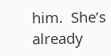him.  She’s already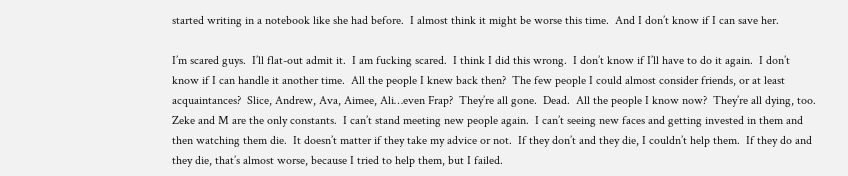started writing in a notebook like she had before.  I almost think it might be worse this time.  And I don’t know if I can save her.

I’m scared guys.  I’ll flat-out admit it.  I am fucking scared.  I think I did this wrong.  I don’t know if I’ll have to do it again.  I don’t know if I can handle it another time.  All the people I knew back then?  The few people I could almost consider friends, or at least acquaintances?  Slice, Andrew, Ava, Aimee, Ali…even Frap?  They’re all gone.  Dead.  All the people I know now?  They’re all dying, too.  Zeke and M are the only constants.  I can’t stand meeting new people again.  I can’t seeing new faces and getting invested in them and then watching them die.  It doesn’t matter if they take my advice or not.  If they don’t and they die, I couldn’t help them.  If they do and they die, that’s almost worse, because I tried to help them, but I failed.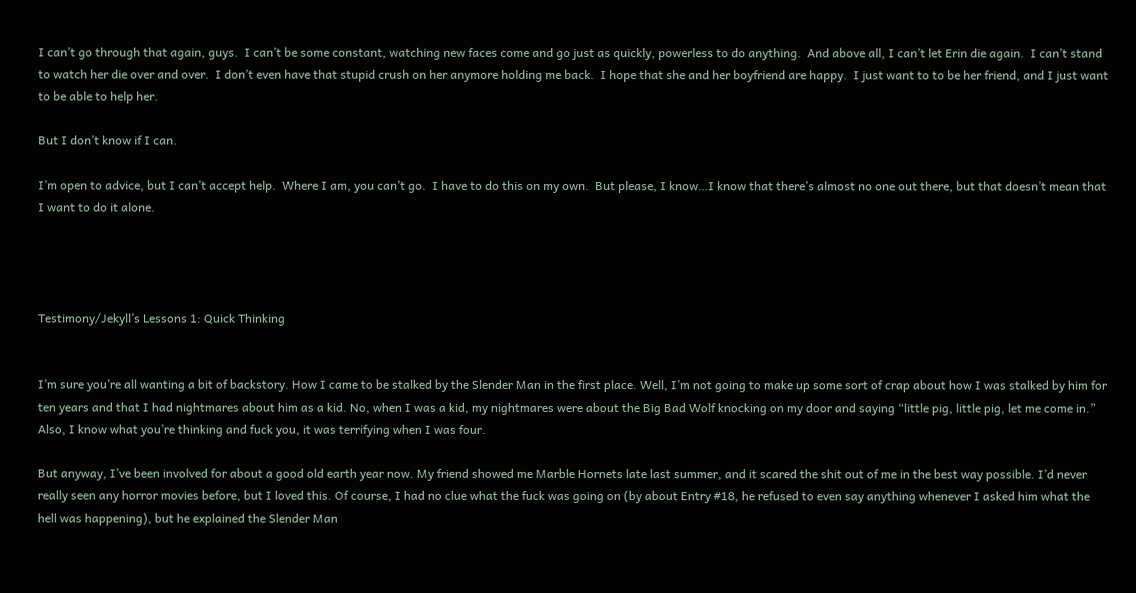I can’t go through that again, guys.  I can’t be some constant, watching new faces come and go just as quickly, powerless to do anything.  And above all, I can’t let Erin die again.  I can’t stand to watch her die over and over.  I don’t even have that stupid crush on her anymore holding me back.  I hope that she and her boyfriend are happy.  I just want to to be her friend, and I just want to be able to help her.

But I don’t know if I can.

I’m open to advice, but I can’t accept help.  Where I am, you can’t go.  I have to do this on my own.  But please, I know…I know that there’s almost no one out there, but that doesn’t mean that I want to do it alone.




Testimony/Jekyll’s Lessons 1: Quick Thinking


I’m sure you’re all wanting a bit of backstory. How I came to be stalked by the Slender Man in the first place. Well, I’m not going to make up some sort of crap about how I was stalked by him for ten years and that I had nightmares about him as a kid. No, when I was a kid, my nightmares were about the Big Bad Wolf knocking on my door and saying “little pig, little pig, let me come in.” Also, I know what you’re thinking and fuck you, it was terrifying when I was four.

But anyway, I’ve been involved for about a good old earth year now. My friend showed me Marble Hornets late last summer, and it scared the shit out of me in the best way possible. I’d never really seen any horror movies before, but I loved this. Of course, I had no clue what the fuck was going on (by about Entry #18, he refused to even say anything whenever I asked him what the hell was happening), but he explained the Slender Man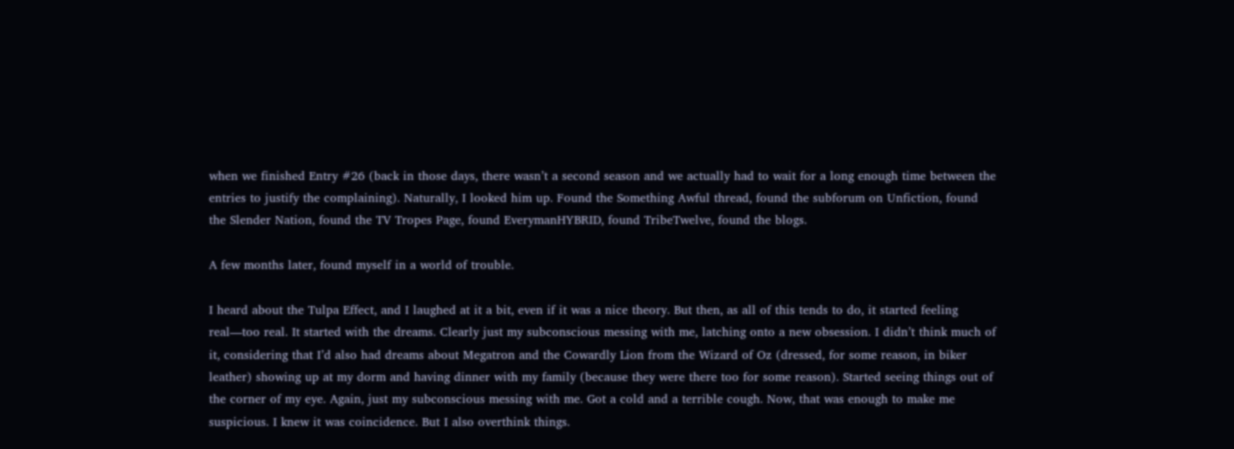when we finished Entry #26 (back in those days, there wasn’t a second season and we actually had to wait for a long enough time between the entries to justify the complaining). Naturally, I looked him up. Found the Something Awful thread, found the subforum on Unfiction, found the Slender Nation, found the TV Tropes Page, found EverymanHYBRID, found TribeTwelve, found the blogs.

A few months later, found myself in a world of trouble.

I heard about the Tulpa Effect, and I laughed at it a bit, even if it was a nice theory. But then, as all of this tends to do, it started feeling real—too real. It started with the dreams. Clearly just my subconscious messing with me, latching onto a new obsession. I didn’t think much of it, considering that I’d also had dreams about Megatron and the Cowardly Lion from the Wizard of Oz (dressed, for some reason, in biker leather) showing up at my dorm and having dinner with my family (because they were there too for some reason). Started seeing things out of the corner of my eye. Again, just my subconscious messing with me. Got a cold and a terrible cough. Now, that was enough to make me suspicious. I knew it was coincidence. But I also overthink things.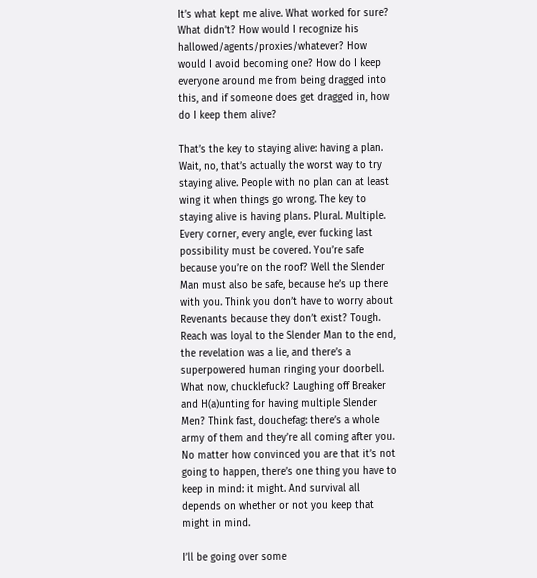It’s what kept me alive. What worked for sure? What didn’t? How would I recognize his hallowed/agents/proxies/whatever? How would I avoid becoming one? How do I keep everyone around me from being dragged into this, and if someone does get dragged in, how do I keep them alive?

That’s the key to staying alive: having a plan. Wait, no, that’s actually the worst way to try staying alive. People with no plan can at least wing it when things go wrong. The key to staying alive is having plans. Plural. Multiple. Every corner, every angle, ever fucking last possibility must be covered. You’re safe because you’re on the roof? Well the Slender Man must also be safe, because he’s up there with you. Think you don’t have to worry about Revenants because they don’t exist? Tough. Reach was loyal to the Slender Man to the end, the revelation was a lie, and there’s a superpowered human ringing your doorbell. What now, chucklefuck? Laughing off Breaker and H(a)unting for having multiple Slender Men? Think fast, douchefag: there’s a whole army of them and they’re all coming after you. No matter how convinced you are that it’s not going to happen, there’s one thing you have to keep in mind: it might. And survival all depends on whether or not you keep that might in mind.

I’ll be going over some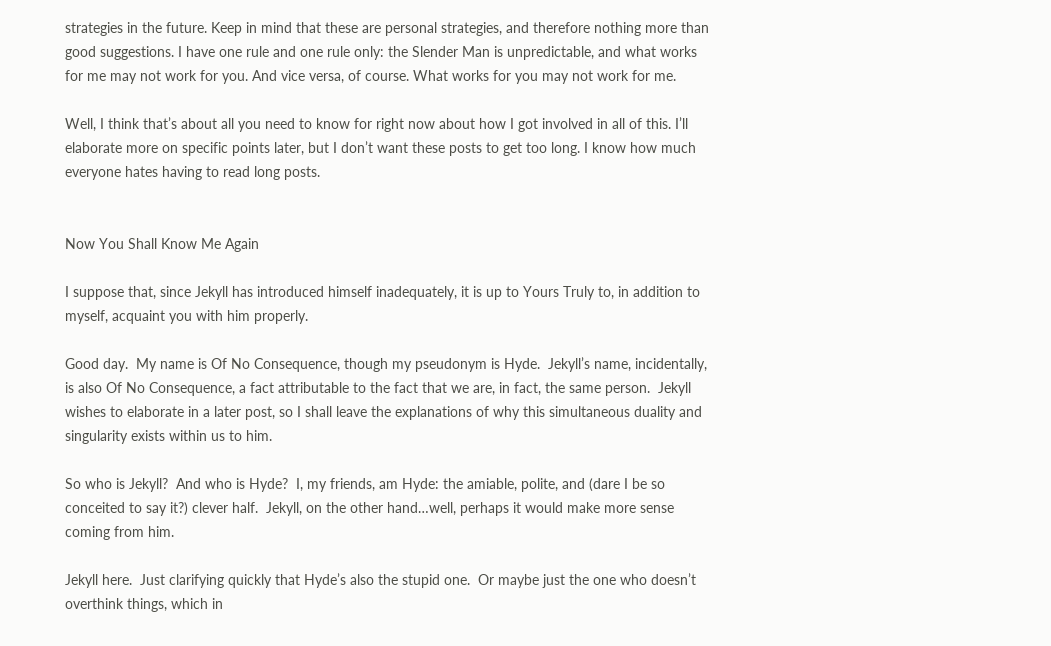strategies in the future. Keep in mind that these are personal strategies, and therefore nothing more than good suggestions. I have one rule and one rule only: the Slender Man is unpredictable, and what works for me may not work for you. And vice versa, of course. What works for you may not work for me.

Well, I think that’s about all you need to know for right now about how I got involved in all of this. I’ll elaborate more on specific points later, but I don’t want these posts to get too long. I know how much everyone hates having to read long posts.


Now You Shall Know Me Again

I suppose that, since Jekyll has introduced himself inadequately, it is up to Yours Truly to, in addition to myself, acquaint you with him properly.

Good day.  My name is Of No Consequence, though my pseudonym is Hyde.  Jekyll’s name, incidentally, is also Of No Consequence, a fact attributable to the fact that we are, in fact, the same person.  Jekyll wishes to elaborate in a later post, so I shall leave the explanations of why this simultaneous duality and singularity exists within us to him.

So who is Jekyll?  And who is Hyde?  I, my friends, am Hyde: the amiable, polite, and (dare I be so conceited to say it?) clever half.  Jekyll, on the other hand…well, perhaps it would make more sense coming from him.

Jekyll here.  Just clarifying quickly that Hyde’s also the stupid one.  Or maybe just the one who doesn’t overthink things, which in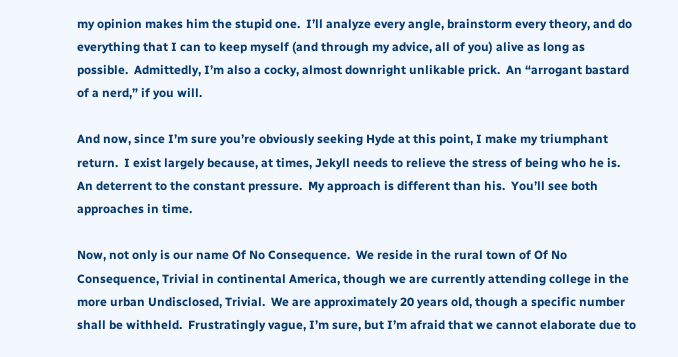my opinion makes him the stupid one.  I’ll analyze every angle, brainstorm every theory, and do everything that I can to keep myself (and through my advice, all of you) alive as long as possible.  Admittedly, I’m also a cocky, almost downright unlikable prick.  An “arrogant bastard of a nerd,” if you will.

And now, since I’m sure you’re obviously seeking Hyde at this point, I make my triumphant return.  I exist largely because, at times, Jekyll needs to relieve the stress of being who he is.  An deterrent to the constant pressure.  My approach is different than his.  You’ll see both approaches in time.

Now, not only is our name Of No Consequence.  We reside in the rural town of Of No Consequence, Trivial in continental America, though we are currently attending college in the more urban Undisclosed, Trivial.  We are approximately 20 years old, though a specific number shall be withheld.  Frustratingly vague, I’m sure, but I’m afraid that we cannot elaborate due to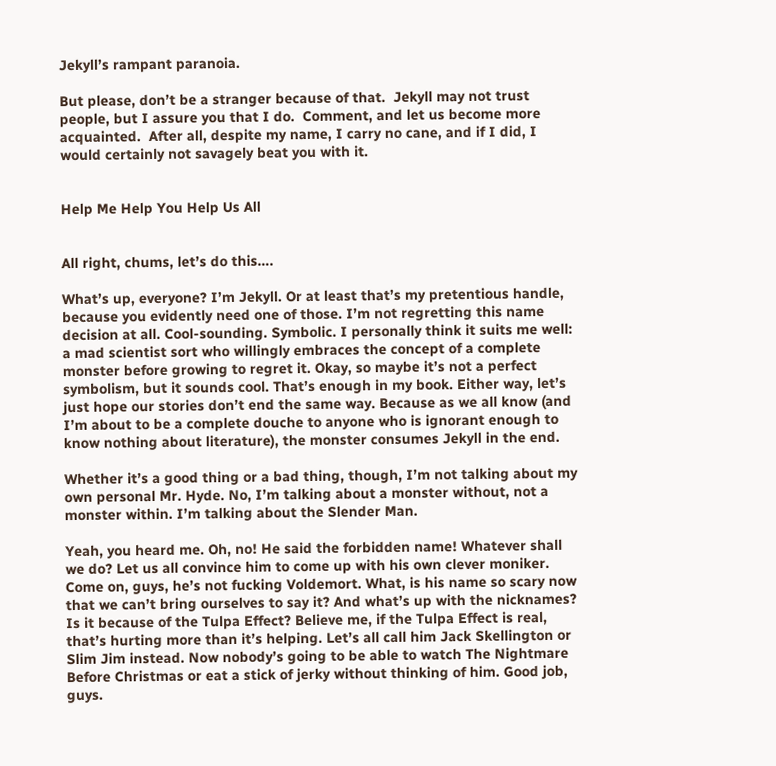Jekyll’s rampant paranoia.

But please, don’t be a stranger because of that.  Jekyll may not trust people, but I assure you that I do.  Comment, and let us become more acquainted.  After all, despite my name, I carry no cane, and if I did, I would certainly not savagely beat you with it.


Help Me Help You Help Us All


All right, chums, let’s do this….

What’s up, everyone? I’m Jekyll. Or at least that’s my pretentious handle, because you evidently need one of those. I’m not regretting this name decision at all. Cool-sounding. Symbolic. I personally think it suits me well: a mad scientist sort who willingly embraces the concept of a complete monster before growing to regret it. Okay, so maybe it’s not a perfect symbolism, but it sounds cool. That’s enough in my book. Either way, let’s just hope our stories don’t end the same way. Because as we all know (and I’m about to be a complete douche to anyone who is ignorant enough to know nothing about literature), the monster consumes Jekyll in the end.

Whether it’s a good thing or a bad thing, though, I’m not talking about my own personal Mr. Hyde. No, I’m talking about a monster without, not a monster within. I’m talking about the Slender Man.

Yeah, you heard me. Oh, no! He said the forbidden name! Whatever shall we do? Let us all convince him to come up with his own clever moniker. Come on, guys, he’s not fucking Voldemort. What, is his name so scary now that we can’t bring ourselves to say it? And what’s up with the nicknames? Is it because of the Tulpa Effect? Believe me, if the Tulpa Effect is real, that’s hurting more than it’s helping. Let’s all call him Jack Skellington or Slim Jim instead. Now nobody’s going to be able to watch The Nightmare Before Christmas or eat a stick of jerky without thinking of him. Good job, guys.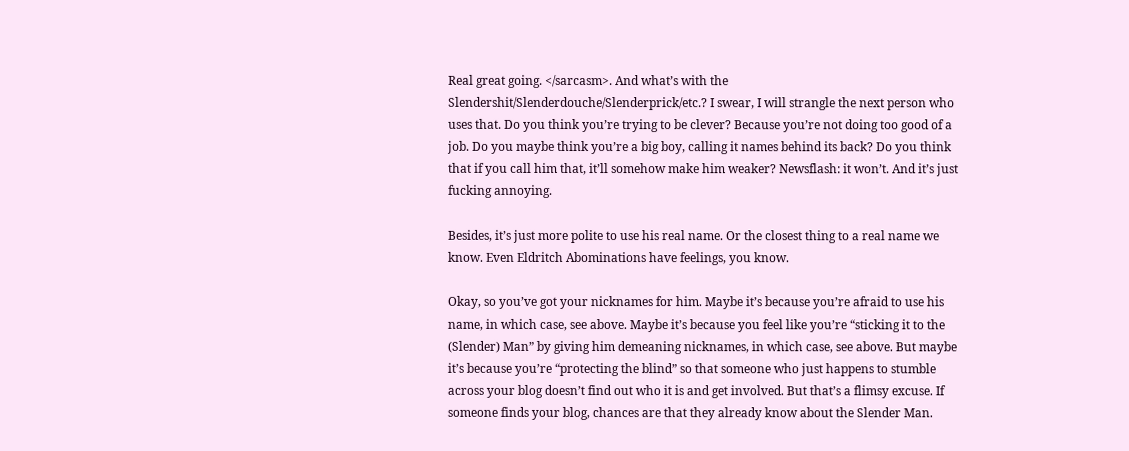Real great going. </sarcasm>. And what’s with the Slendershit/Slenderdouche/Slenderprick/etc.? I swear, I will strangle the next person who uses that. Do you think you’re trying to be clever? Because you’re not doing too good of a job. Do you maybe think you’re a big boy, calling it names behind its back? Do you think that if you call him that, it’ll somehow make him weaker? Newsflash: it won’t. And it’s just fucking annoying.

Besides, it’s just more polite to use his real name. Or the closest thing to a real name we know. Even Eldritch Abominations have feelings, you know.

Okay, so you’ve got your nicknames for him. Maybe it’s because you’re afraid to use his name, in which case, see above. Maybe it’s because you feel like you’re “sticking it to the (Slender) Man” by giving him demeaning nicknames, in which case, see above. But maybe it’s because you’re “protecting the blind” so that someone who just happens to stumble across your blog doesn’t find out who it is and get involved. But that’s a flimsy excuse. If someone finds your blog, chances are that they already know about the Slender Man.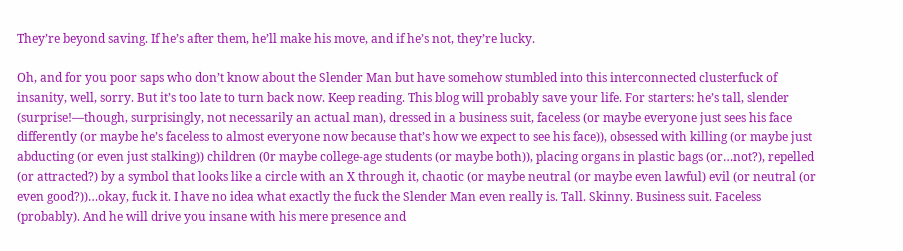They’re beyond saving. If he’s after them, he’ll make his move, and if he’s not, they’re lucky.

Oh, and for you poor saps who don’t know about the Slender Man but have somehow stumbled into this interconnected clusterfuck of insanity, well, sorry. But it’s too late to turn back now. Keep reading. This blog will probably save your life. For starters: he’s tall, slender (surprise!—though, surprisingly, not necessarily an actual man), dressed in a business suit, faceless (or maybe everyone just sees his face differently (or maybe he’s faceless to almost everyone now because that’s how we expect to see his face)), obsessed with killing (or maybe just abducting (or even just stalking)) children (0r maybe college-age students (or maybe both)), placing organs in plastic bags (or…not?), repelled (or attracted?) by a symbol that looks like a circle with an X through it, chaotic (or maybe neutral (or maybe even lawful) evil (or neutral (or even good?))…okay, fuck it. I have no idea what exactly the fuck the Slender Man even really is. Tall. Skinny. Business suit. Faceless (probably). And he will drive you insane with his mere presence and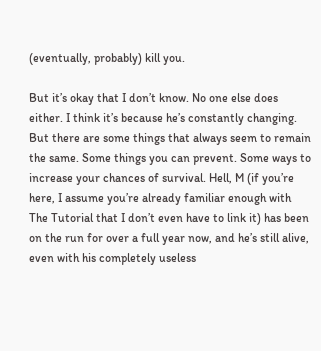(eventually, probably) kill you.

But it’s okay that I don’t know. No one else does either. I think it’s because he’s constantly changing. But there are some things that always seem to remain the same. Some things you can prevent. Some ways to increase your chances of survival. Hell, M (if you’re here, I assume you’re already familiar enough with The Tutorial that I don’t even have to link it) has been on the run for over a full year now, and he’s still alive, even with his completely useless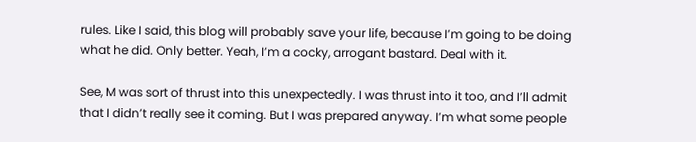rules. Like I said, this blog will probably save your life, because I’m going to be doing what he did. Only better. Yeah, I’m a cocky, arrogant bastard. Deal with it.

See, M was sort of thrust into this unexpectedly. I was thrust into it too, and I’ll admit that I didn’t really see it coming. But I was prepared anyway. I’m what some people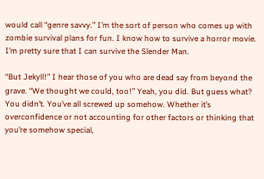would call “genre savvy.” I’m the sort of person who comes up with zombie survival plans for fun. I know how to survive a horror movie. I’m pretty sure that I can survive the Slender Man.

“But Jekyll!” I hear those of you who are dead say from beyond the grave. “We thought we could, too!” Yeah, you did. But guess what? You didn’t. You’ve all screwed up somehow. Whether it’s overconfidence or not accounting for other factors or thinking that you’re somehow special,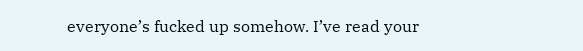everyone’s fucked up somehow. I’ve read your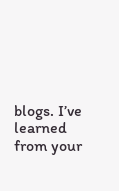blogs. I’ve learned from your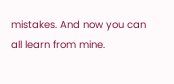mistakes. And now you can all learn from mine.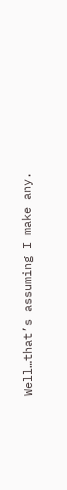Well…that’s assuming I make any.